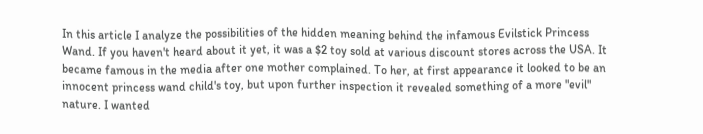In this article I analyze the possibilities of the hidden meaning behind the infamous Evilstick Princess Wand. If you haven't heard about it yet, it was a $2 toy sold at various discount stores across the USA. It became famous in the media after one mother complained. To her, at first appearance it looked to be an innocent princess wand child's toy, but upon further inspection it revealed something of a more "evil" nature. I wanted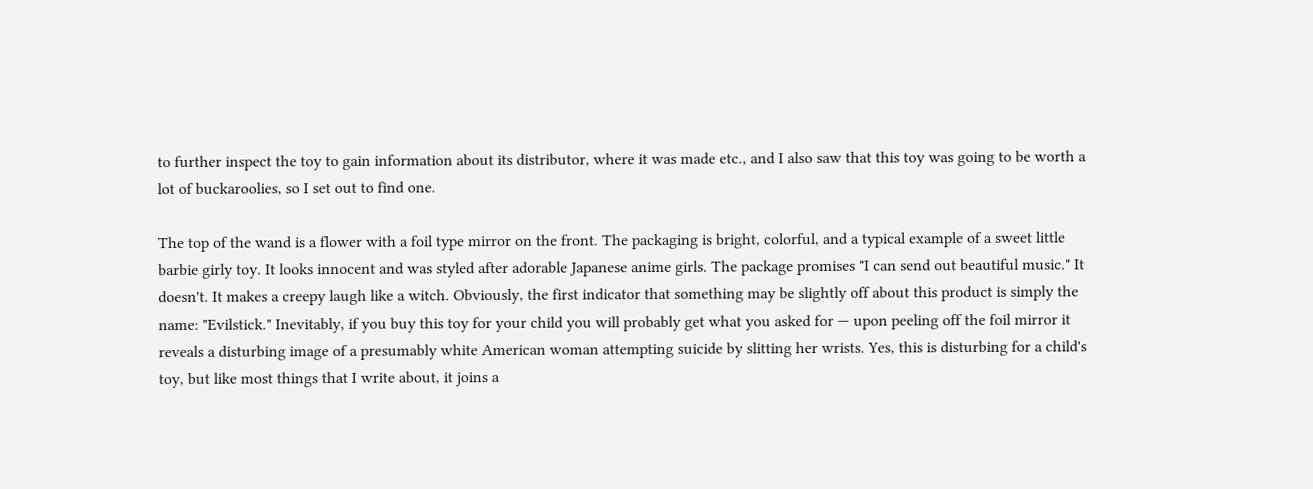to further inspect the toy to gain information about its distributor, where it was made etc., and I also saw that this toy was going to be worth a lot of buckaroolies, so I set out to find one.

The top of the wand is a flower with a foil type mirror on the front. The packaging is bright, colorful, and a typical example of a sweet little barbie girly toy. It looks innocent and was styled after adorable Japanese anime girls. The package promises "I can send out beautiful music." It doesn't. It makes a creepy laugh like a witch. Obviously, the first indicator that something may be slightly off about this product is simply the name: "Evilstick." Inevitably, if you buy this toy for your child you will probably get what you asked for — upon peeling off the foil mirror it reveals a disturbing image of a presumably white American woman attempting suicide by slitting her wrists. Yes, this is disturbing for a child's toy, but like most things that I write about, it joins a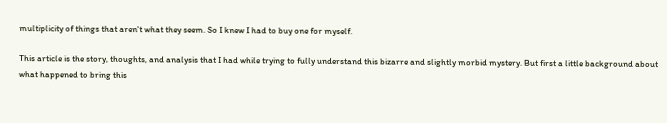multiplicity of things that aren't what they seem. So I knew I had to buy one for myself.

This article is the story, thoughts, and analysis that I had while trying to fully understand this bizarre and slightly morbid mystery. But first a little background about what happened to bring this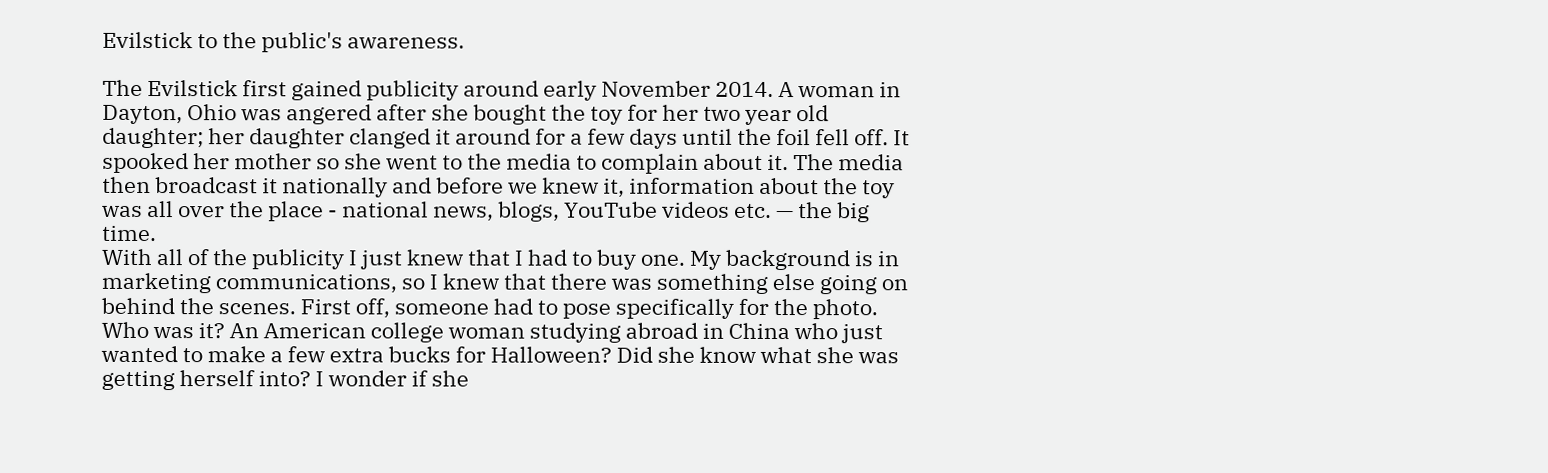Evilstick to the public's awareness.

The Evilstick first gained publicity around early November 2014. A woman in Dayton, Ohio was angered after she bought the toy for her two year old daughter; her daughter clanged it around for a few days until the foil fell off. It spooked her mother so she went to the media to complain about it. The media then broadcast it nationally and before we knew it, information about the toy was all over the place - national news, blogs, YouTube videos etc. — the big time.
With all of the publicity I just knew that I had to buy one. My background is in marketing communications, so I knew that there was something else going on behind the scenes. First off, someone had to pose specifically for the photo. Who was it? An American college woman studying abroad in China who just wanted to make a few extra bucks for Halloween? Did she know what she was getting herself into? I wonder if she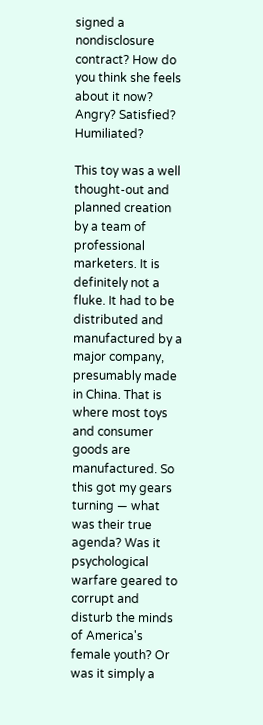signed a nondisclosure contract? How do you think she feels about it now? Angry? Satisfied? Humiliated?

This toy was a well thought-out and planned creation by a team of professional marketers. It is definitely not a fluke. It had to be distributed and manufactured by a major company, presumably made in China. That is where most toys and consumer goods are manufactured. So this got my gears turning — what was their true agenda? Was it psychological warfare geared to corrupt and disturb the minds of America's female youth? Or was it simply a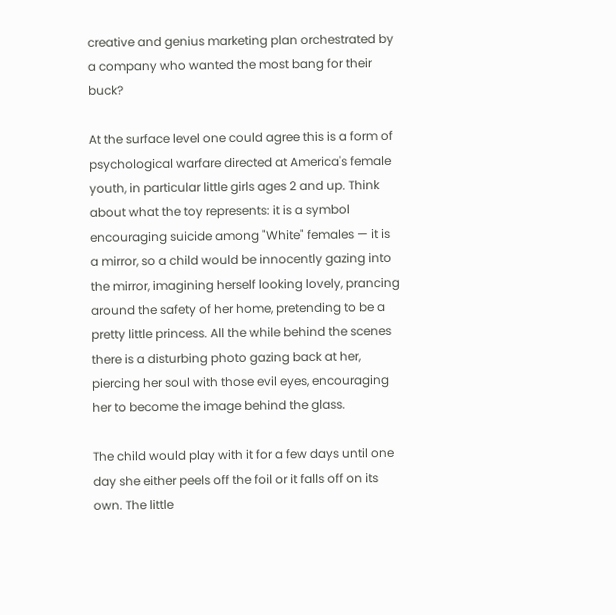creative and genius marketing plan orchestrated by a company who wanted the most bang for their buck?

At the surface level one could agree this is a form of psychological warfare directed at America's female youth, in particular little girls ages 2 and up. Think about what the toy represents: it is a symbol encouraging suicide among "White" females — it is a mirror, so a child would be innocently gazing into the mirror, imagining herself looking lovely, prancing around the safety of her home, pretending to be a pretty little princess. All the while behind the scenes there is a disturbing photo gazing back at her, piercing her soul with those evil eyes, encouraging her to become the image behind the glass.

The child would play with it for a few days until one day she either peels off the foil or it falls off on its own. The little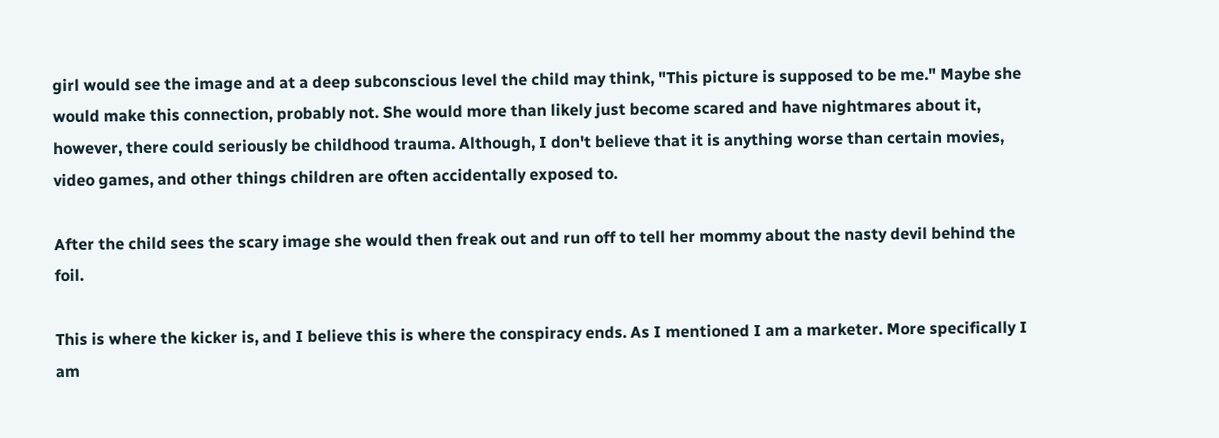girl would see the image and at a deep subconscious level the child may think, "This picture is supposed to be me." Maybe she would make this connection, probably not. She would more than likely just become scared and have nightmares about it, however, there could seriously be childhood trauma. Although, I don't believe that it is anything worse than certain movies, video games, and other things children are often accidentally exposed to.

After the child sees the scary image she would then freak out and run off to tell her mommy about the nasty devil behind the foil.

This is where the kicker is, and I believe this is where the conspiracy ends. As I mentioned I am a marketer. More specifically I am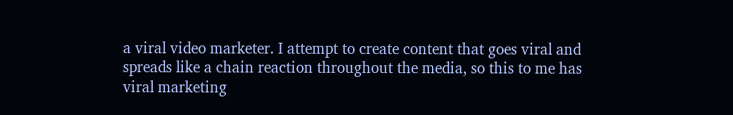a viral video marketer. I attempt to create content that goes viral and spreads like a chain reaction throughout the media, so this to me has viral marketing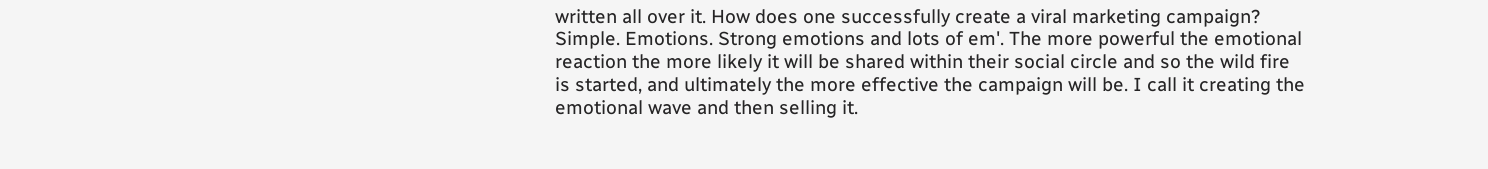written all over it. How does one successfully create a viral marketing campaign? Simple. Emotions. Strong emotions and lots of em'. The more powerful the emotional reaction the more likely it will be shared within their social circle and so the wild fire is started, and ultimately the more effective the campaign will be. I call it creating the emotional wave and then selling it.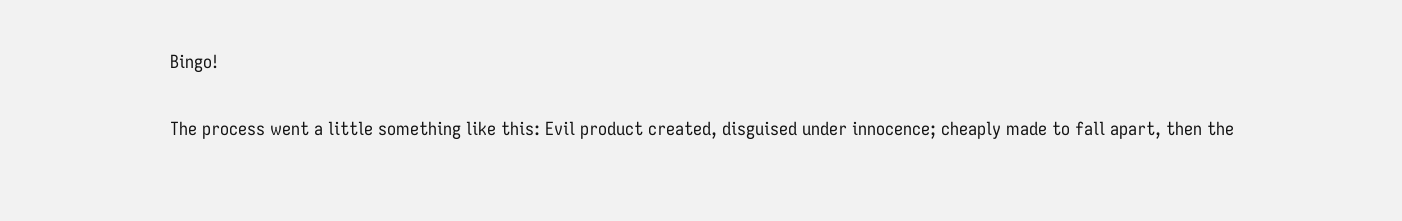Bingo!

The process went a little something like this: Evil product created, disguised under innocence; cheaply made to fall apart, then the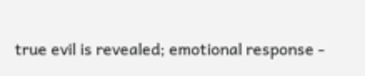true evil is revealed; emotional response -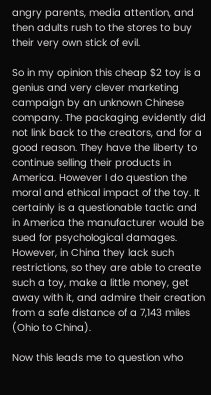angry parents, media attention, and then adults rush to the stores to buy their very own stick of evil.

So in my opinion this cheap $2 toy is a genius and very clever marketing campaign by an unknown Chinese company. The packaging evidently did not link back to the creators, and for a good reason. They have the liberty to continue selling their products in America. However I do question the moral and ethical impact of the toy. It certainly is a questionable tactic and in America the manufacturer would be sued for psychological damages. However, in China they lack such restrictions, so they are able to create such a toy, make a little money, get away with it, and admire their creation from a safe distance of a 7,143 miles (Ohio to China).

Now this leads me to question who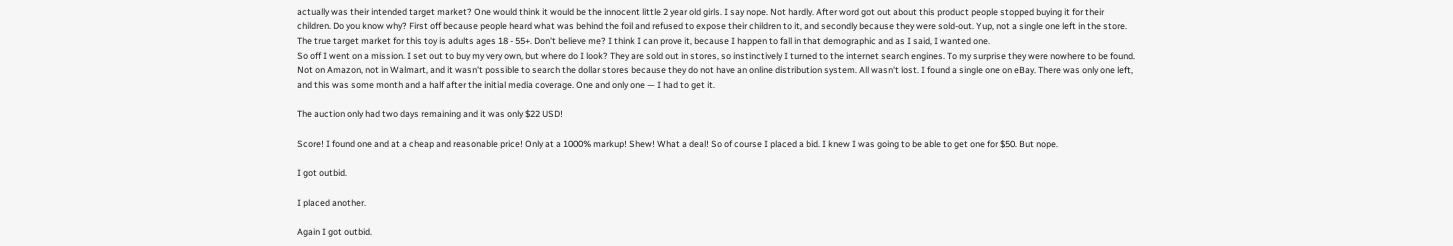actually was their intended target market? One would think it would be the innocent little 2 year old girls. I say nope. Not hardly. After word got out about this product people stopped buying it for their children. Do you know why? First off because people heard what was behind the foil and refused to expose their children to it, and secondly because they were sold-out. Yup, not a single one left in the store. The true target market for this toy is adults ages 18 - 55+. Don't believe me? I think I can prove it, because I happen to fall in that demographic and as I said, I wanted one.
So off I went on a mission. I set out to buy my very own, but where do I look? They are sold out in stores, so instinctively I turned to the internet search engines. To my surprise they were nowhere to be found. Not on Amazon, not in Walmart, and it wasn't possible to search the dollar stores because they do not have an online distribution system. All wasn't lost. I found a single one on eBay. There was only one left, and this was some month and a half after the initial media coverage. One and only one — I had to get it.

The auction only had two days remaining and it was only $22 USD!

Score! I found one and at a cheap and reasonable price! Only at a 1000% markup! Shew! What a deal! So of course I placed a bid. I knew I was going to be able to get one for $50. But nope.

I got outbid.

I placed another.

Again I got outbid.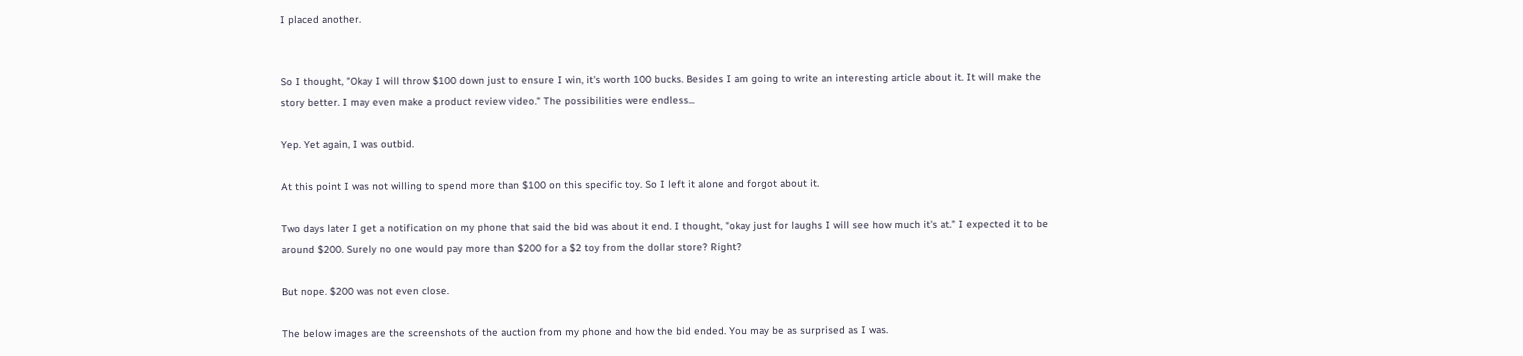I placed another.


So I thought, "Okay I will throw $100 down just to ensure I win, it's worth 100 bucks. Besides I am going to write an interesting article about it. It will make the story better. I may even make a product review video." The possibilities were endless...

Yep. Yet again, I was outbid.

At this point I was not willing to spend more than $100 on this specific toy. So I left it alone and forgot about it.

Two days later I get a notification on my phone that said the bid was about it end. I thought, "okay just for laughs I will see how much it's at." I expected it to be around $200. Surely no one would pay more than $200 for a $2 toy from the dollar store? Right?

But nope. $200 was not even close.

The below images are the screenshots of the auction from my phone and how the bid ended. You may be as surprised as I was.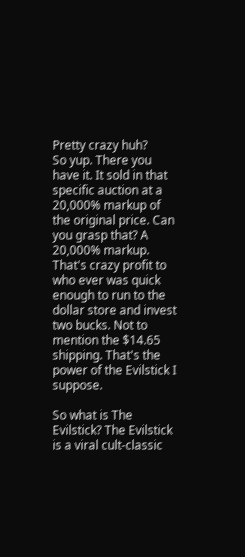Pretty crazy huh?
So yup. There you have it. It sold in that specific auction at a 20,000% markup of the original price. Can you grasp that? A 20,000% markup. That's crazy profit to who ever was quick enough to run to the dollar store and invest two bucks. Not to mention the $14.65 shipping. That's the power of the Evilstick I suppose.

So what is The Evilstick? The Evilstick is a viral cult-classic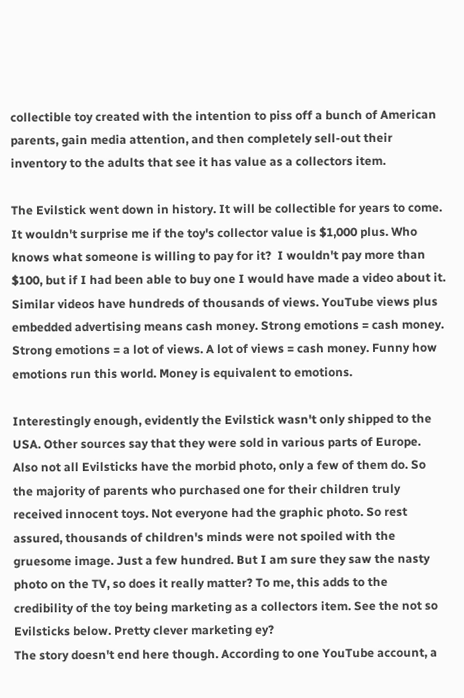collectible toy created with the intention to piss off a bunch of American parents, gain media attention, and then completely sell-out their inventory to the adults that see it has value as a collectors item.

The Evilstick went down in history. It will be collectible for years to come. It wouldn't surprise me if the toy's collector value is $1,000 plus. Who knows what someone is willing to pay for it?  I wouldn't pay more than $100, but if I had been able to buy one I would have made a video about it. Similar videos have hundreds of thousands of views. YouTube views plus embedded advertising means cash money. Strong emotions = cash money. Strong emotions = a lot of views. A lot of views = cash money. Funny how emotions run this world. Money is equivalent to emotions.

Interestingly enough, evidently the Evilstick wasn't only shipped to the USA. Other sources say that they were sold in various parts of Europe. Also not all Evilsticks have the morbid photo, only a few of them do. So the majority of parents who purchased one for their children truly received innocent toys. Not everyone had the graphic photo. So rest assured, thousands of children's minds were not spoiled with the gruesome image. Just a few hundred. But I am sure they saw the nasty photo on the TV, so does it really matter? To me, this adds to the credibility of the toy being marketing as a collectors item. See the not so Evilsticks below. Pretty clever marketing ey?
The story doesn't end here though. According to one YouTube account, a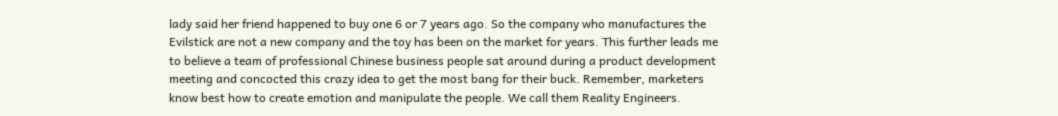lady said her friend happened to buy one 6 or 7 years ago. So the company who manufactures the Evilstick are not a new company and the toy has been on the market for years. This further leads me to believe a team of professional Chinese business people sat around during a product development meeting and concocted this crazy idea to get the most bang for their buck. Remember, marketers know best how to create emotion and manipulate the people. We call them Reality Engineers.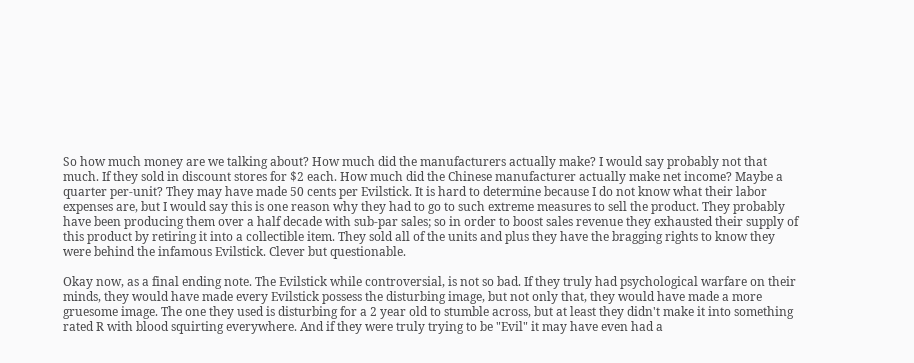So how much money are we talking about? How much did the manufacturers actually make? I would say probably not that much. If they sold in discount stores for $2 each. How much did the Chinese manufacturer actually make net income? Maybe a quarter per-unit? They may have made 50 cents per Evilstick. It is hard to determine because I do not know what their labor expenses are, but I would say this is one reason why they had to go to such extreme measures to sell the product. They probably have been producing them over a half decade with sub-par sales; so in order to boost sales revenue they exhausted their supply of this product by retiring it into a collectible item. They sold all of the units and plus they have the bragging rights to know they were behind the infamous Evilstick. Clever but questionable.

Okay now, as a final ending note. The Evilstick while controversial, is not so bad. If they truly had psychological warfare on their minds, they would have made every Evilstick possess the disturbing image, but not only that, they would have made a more gruesome image. The one they used is disturbing for a 2 year old to stumble across, but at least they didn't make it into something rated R with blood squirting everywhere. And if they were truly trying to be "Evil" it may have even had a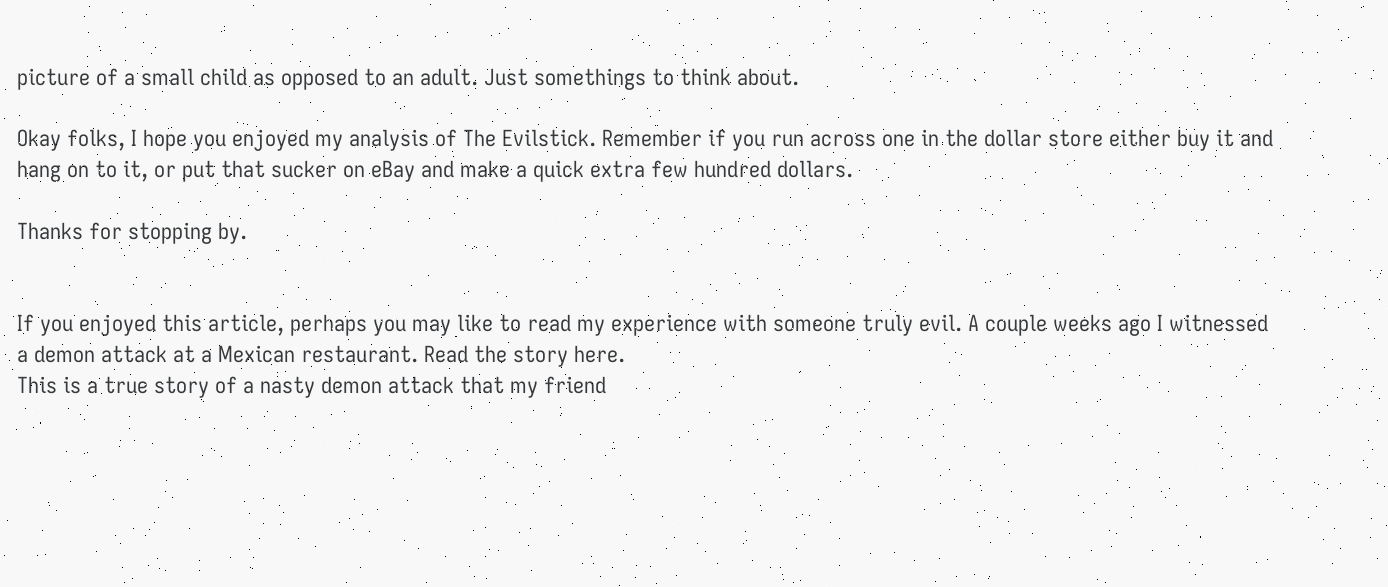picture of a small child as opposed to an adult. Just somethings to think about.

Okay folks, I hope you enjoyed my analysis of The Evilstick. Remember if you run across one in the dollar store either buy it and hang on to it, or put that sucker on eBay and make a quick extra few hundred dollars.

Thanks for stopping by.


If you enjoyed this article, perhaps you may like to read my experience with someone truly evil. A couple weeks ago I witnessed a demon attack at a Mexican restaurant. Read the story here.
This is a true story of a nasty demon attack that my friend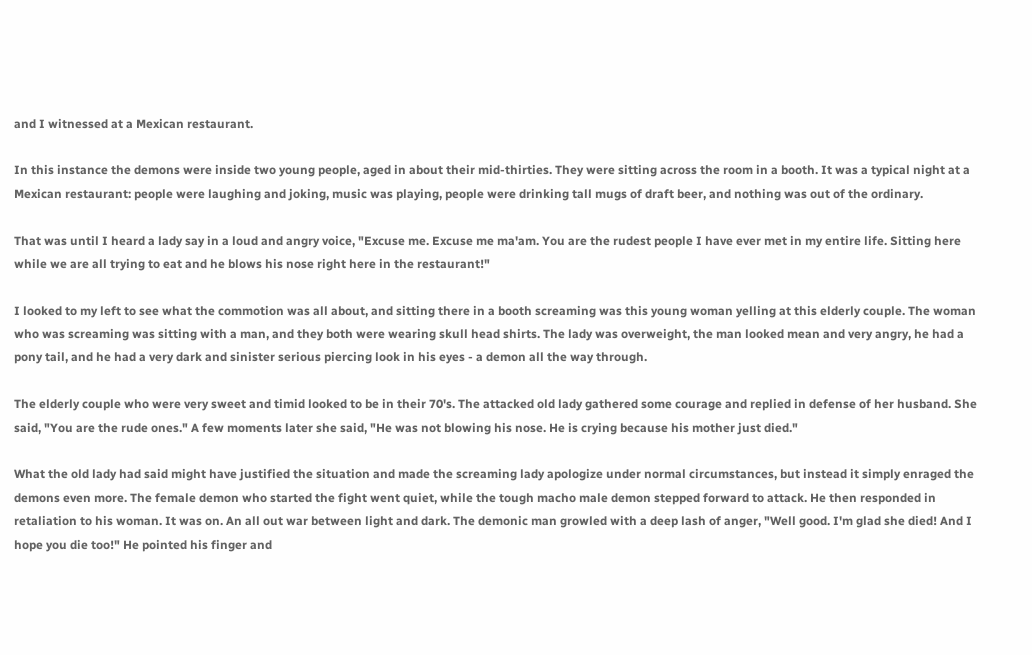and I witnessed at a Mexican restaurant.

In this instance the demons were inside two young people, aged in about their mid-thirties. They were sitting across the room in a booth. It was a typical night at a Mexican restaurant: people were laughing and joking, music was playing, people were drinking tall mugs of draft beer, and nothing was out of the ordinary.

That was until I heard a lady say in a loud and angry voice, "Excuse me. Excuse me ma'am. You are the rudest people I have ever met in my entire life. Sitting here while we are all trying to eat and he blows his nose right here in the restaurant!"

I looked to my left to see what the commotion was all about, and sitting there in a booth screaming was this young woman yelling at this elderly couple. The woman who was screaming was sitting with a man, and they both were wearing skull head shirts. The lady was overweight, the man looked mean and very angry, he had a pony tail, and he had a very dark and sinister serious piercing look in his eyes - a demon all the way through.

The elderly couple who were very sweet and timid looked to be in their 70's. The attacked old lady gathered some courage and replied in defense of her husband. She said, "You are the rude ones." A few moments later she said, "He was not blowing his nose. He is crying because his mother just died."

What the old lady had said might have justified the situation and made the screaming lady apologize under normal circumstances, but instead it simply enraged the demons even more. The female demon who started the fight went quiet, while the tough macho male demon stepped forward to attack. He then responded in retaliation to his woman. It was on. An all out war between light and dark. The demonic man growled with a deep lash of anger, "Well good. I'm glad she died! And I hope you die too!" He pointed his finger and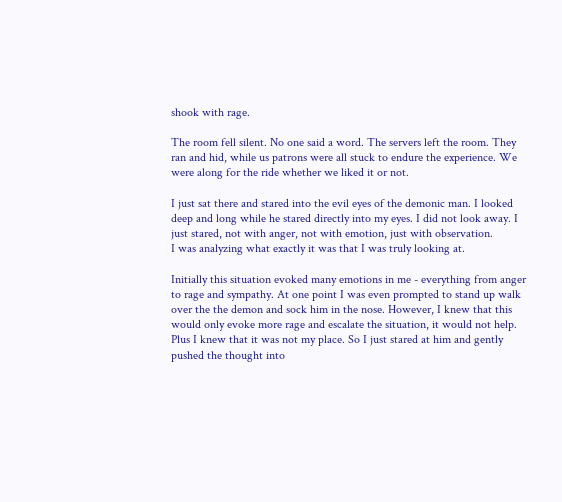shook with rage.

The room fell silent. No one said a word. The servers left the room. They ran and hid, while us patrons were all stuck to endure the experience. We were along for the ride whether we liked it or not.

I just sat there and stared into the evil eyes of the demonic man. I looked deep and long while he stared directly into my eyes. I did not look away. I just stared, not with anger, not with emotion, just with observation.
I was analyzing what exactly it was that I was truly looking at.

Initially this situation evoked many emotions in me - everything from anger to rage and sympathy. At one point I was even prompted to stand up walk over the the demon and sock him in the nose. However, I knew that this would only evoke more rage and escalate the situation, it would not help. Plus I knew that it was not my place. So I just stared at him and gently pushed the thought into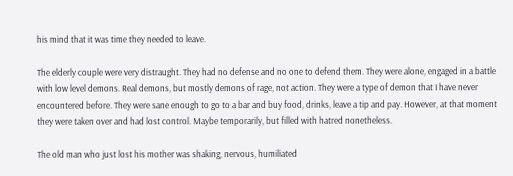his mind that it was time they needed to leave.

The elderly couple were very distraught. They had no defense and no one to defend them. They were alone, engaged in a battle with low level demons. Real demons, but mostly demons of rage, not action. They were a type of demon that I have never encountered before. They were sane enough to go to a bar and buy food, drinks, leave a tip and pay. However, at that moment they were taken over and had lost control. Maybe temporarily, but filled with hatred nonetheless.

The old man who just lost his mother was shaking, nervous, humiliated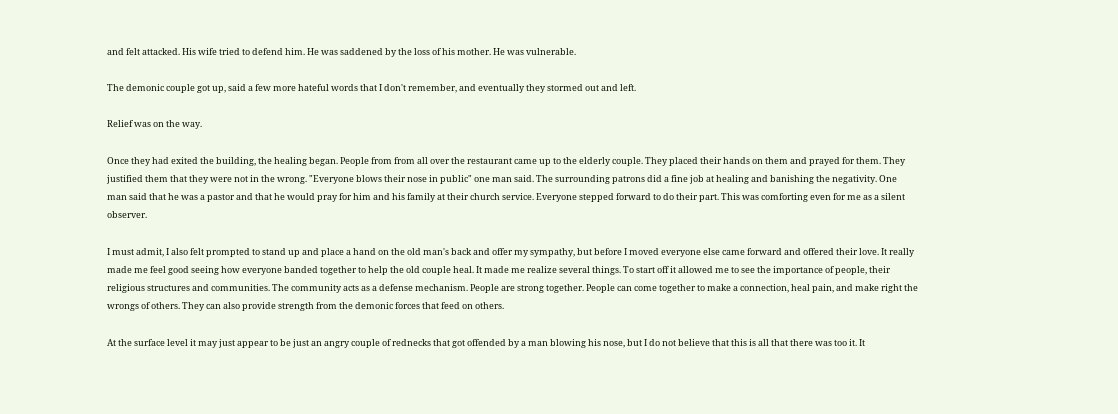and felt attacked. His wife tried to defend him. He was saddened by the loss of his mother. He was vulnerable.

The demonic couple got up, said a few more hateful words that I don't remember, and eventually they stormed out and left.

Relief was on the way.

Once they had exited the building, the healing began. People from from all over the restaurant came up to the elderly couple. They placed their hands on them and prayed for them. They justified them that they were not in the wrong. "Everyone blows their nose in public" one man said. The surrounding patrons did a fine job at healing and banishing the negativity. One man said that he was a pastor and that he would pray for him and his family at their church service. Everyone stepped forward to do their part. This was comforting even for me as a silent observer.

I must admit, I also felt prompted to stand up and place a hand on the old man's back and offer my sympathy, but before I moved everyone else came forward and offered their love. It really made me feel good seeing how everyone banded together to help the old couple heal. It made me realize several things. To start off it allowed me to see the importance of people, their religious structures and communities. The community acts as a defense mechanism. People are strong together. People can come together to make a connection, heal pain, and make right the wrongs of others. They can also provide strength from the demonic forces that feed on others.

At the surface level it may just appear to be just an angry couple of rednecks that got offended by a man blowing his nose, but I do not believe that this is all that there was too it. It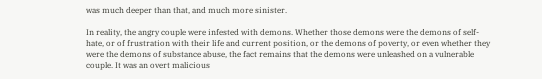was much deeper than that, and much more sinister.

In reality, the angry couple were infested with demons. Whether those demons were the demons of self-hate, or of frustration with their life and current position, or the demons of poverty, or even whether they were the demons of substance abuse, the fact remains that the demons were unleashed on a vulnerable couple. It was an overt malicious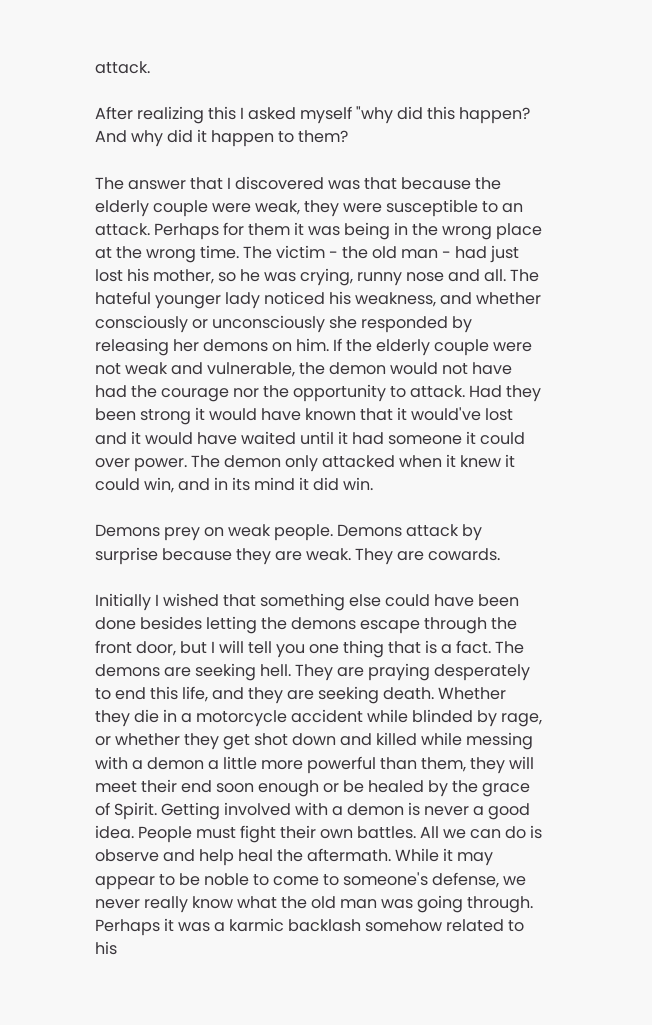attack.

After realizing this I asked myself "why did this happen? And why did it happen to them?

The answer that I discovered was that because the elderly couple were weak, they were susceptible to an attack. Perhaps for them it was being in the wrong place at the wrong time. The victim - the old man - had just lost his mother, so he was crying, runny nose and all. The hateful younger lady noticed his weakness, and whether consciously or unconsciously she responded by releasing her demons on him. If the elderly couple were not weak and vulnerable, the demon would not have had the courage nor the opportunity to attack. Had they been strong it would have known that it would've lost and it would have waited until it had someone it could over power. The demon only attacked when it knew it could win, and in its mind it did win.

Demons prey on weak people. Demons attack by surprise because they are weak. They are cowards.

Initially I wished that something else could have been done besides letting the demons escape through the front door, but I will tell you one thing that is a fact. The demons are seeking hell. They are praying desperately to end this life, and they are seeking death. Whether they die in a motorcycle accident while blinded by rage, or whether they get shot down and killed while messing with a demon a little more powerful than them, they will meet their end soon enough or be healed by the grace of Spirit. Getting involved with a demon is never a good idea. People must fight their own battles. All we can do is observe and help heal the aftermath. While it may appear to be noble to come to someone's defense, we never really know what the old man was going through. Perhaps it was a karmic backlash somehow related to his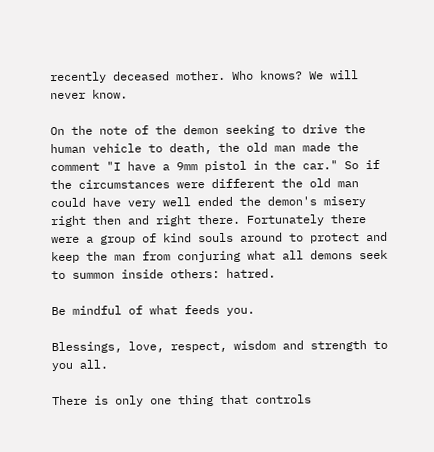recently deceased mother. Who knows? We will never know.

On the note of the demon seeking to drive the human vehicle to death, the old man made the comment "I have a 9mm pistol in the car." So if the circumstances were different the old man could have very well ended the demon's misery right then and right there. Fortunately there were a group of kind souls around to protect and keep the man from conjuring what all demons seek to summon inside others: hatred.

Be mindful of what feeds you.

Blessings, love, respect, wisdom and strength to you all.

There is only one thing that controls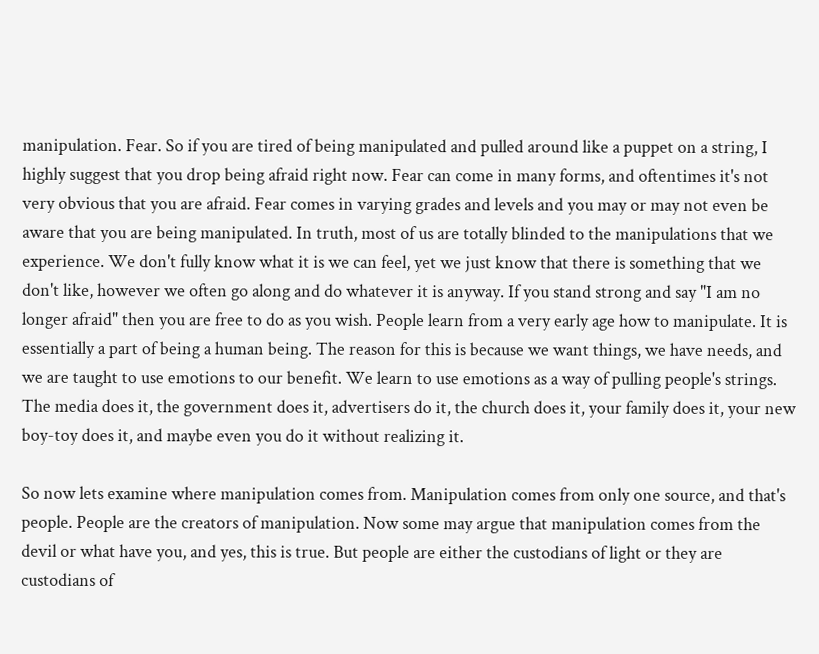manipulation. Fear. So if you are tired of being manipulated and pulled around like a puppet on a string, I highly suggest that you drop being afraid right now. Fear can come in many forms, and oftentimes it's not very obvious that you are afraid. Fear comes in varying grades and levels and you may or may not even be aware that you are being manipulated. In truth, most of us are totally blinded to the manipulations that we experience. We don't fully know what it is we can feel, yet we just know that there is something that we don't like, however we often go along and do whatever it is anyway. If you stand strong and say "I am no longer afraid" then you are free to do as you wish. People learn from a very early age how to manipulate. It is essentially a part of being a human being. The reason for this is because we want things, we have needs, and we are taught to use emotions to our benefit. We learn to use emotions as a way of pulling people's strings. The media does it, the government does it, advertisers do it, the church does it, your family does it, your new boy-toy does it, and maybe even you do it without realizing it.

So now lets examine where manipulation comes from. Manipulation comes from only one source, and that's people. People are the creators of manipulation. Now some may argue that manipulation comes from the devil or what have you, and yes, this is true. But people are either the custodians of light or they are custodians of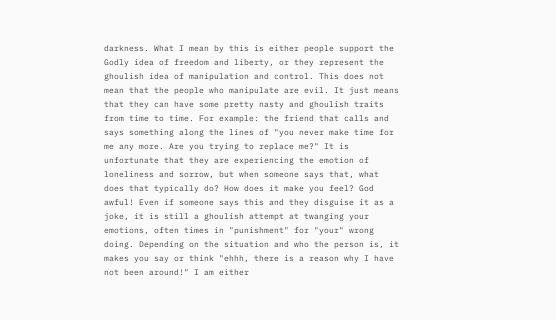darkness. What I mean by this is either people support the Godly idea of freedom and liberty, or they represent the ghoulish idea of manipulation and control. This does not mean that the people who manipulate are evil. It just means that they can have some pretty nasty and ghoulish traits from time to time. For example: the friend that calls and says something along the lines of "you never make time for me any more. Are you trying to replace me?" It is unfortunate that they are experiencing the emotion of loneliness and sorrow, but when someone says that, what does that typically do? How does it make you feel? God awful! Even if someone says this and they disguise it as a joke, it is still a ghoulish attempt at twanging your emotions, often times in "punishment" for "your" wrong doing. Depending on the situation and who the person is, it makes you say or think "ehhh, there is a reason why I have not been around!" I am either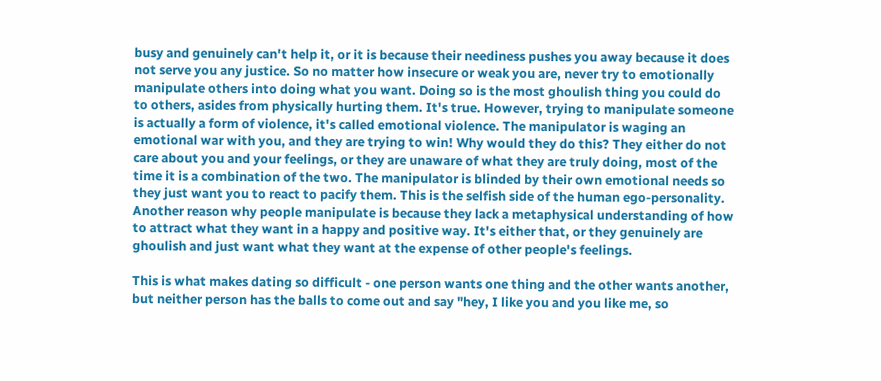busy and genuinely can't help it, or it is because their neediness pushes you away because it does not serve you any justice. So no matter how insecure or weak you are, never try to emotionally manipulate others into doing what you want. Doing so is the most ghoulish thing you could do to others, asides from physically hurting them. It's true. However, trying to manipulate someone is actually a form of violence, it's called emotional violence. The manipulator is waging an emotional war with you, and they are trying to win! Why would they do this? They either do not care about you and your feelings, or they are unaware of what they are truly doing, most of the time it is a combination of the two. The manipulator is blinded by their own emotional needs so they just want you to react to pacify them. This is the selfish side of the human ego-personality. Another reason why people manipulate is because they lack a metaphysical understanding of how to attract what they want in a happy and positive way. It's either that, or they genuinely are ghoulish and just want what they want at the expense of other people's feelings.

This is what makes dating so difficult - one person wants one thing and the other wants another, but neither person has the balls to come out and say "hey, I like you and you like me, so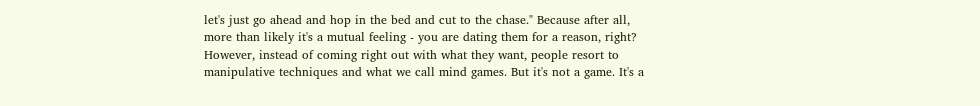let's just go ahead and hop in the bed and cut to the chase." Because after all, more than likely it's a mutual feeling - you are dating them for a reason, right? However, instead of coming right out with what they want, people resort to manipulative techniques and what we call mind games. But it's not a game. It's a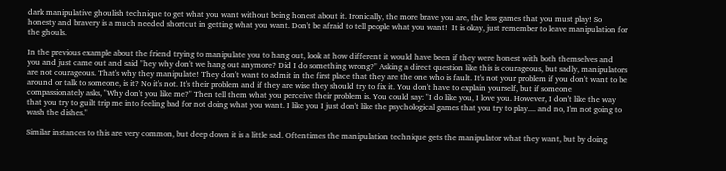dark manipulative ghoulish technique to get what you want without being honest about it. Ironically, the more brave you are, the less games that you must play! So honesty and bravery is a much needed shortcut in getting what you want. Don't be afraid to tell people what you want!  It is okay, just remember to leave manipulation for the ghouls.

In the previous example about the friend trying to manipulate you to hang out, look at how different it would have been if they were honest with both themselves and you and just came out and said "hey why don't we hang out anymore? Did I do something wrong?" Asking a direct question like this is courageous, but sadly, manipulators are not courageous. That's why they manipulate! They don't want to admit in the first place that they are the one who is fault. It's not your problem if you don't want to be around or talk to someone, is it? No it's not. It's their problem and if they are wise they should try to fix it. You don't have to explain yourself, but if someone compassionately asks, "Why don't you like me?" Then tell them what you perceive their problem is. You could say: "I do like you, I love you. However, I don't like the way that you try to guilt trip me into feeling bad for not doing what you want. I like you I just don't like the psychological games that you try to play.... and no, I'm not going to wash the dishes."

Similar instances to this are very common, but deep down it is a little sad. Oftentimes the manipulation technique gets the manipulator what they want, but by doing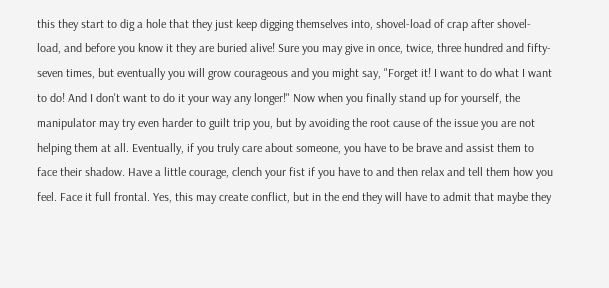this they start to dig a hole that they just keep digging themselves into, shovel-load of crap after shovel-load, and before you know it they are buried alive! Sure you may give in once, twice, three hundred and fifty-seven times, but eventually you will grow courageous and you might say, "Forget it! I want to do what I want to do! And I don't want to do it your way any longer!" Now when you finally stand up for yourself, the manipulator may try even harder to guilt trip you, but by avoiding the root cause of the issue you are not helping them at all. Eventually, if you truly care about someone, you have to be brave and assist them to face their shadow. Have a little courage, clench your fist if you have to and then relax and tell them how you feel. Face it full frontal. Yes, this may create conflict, but in the end they will have to admit that maybe they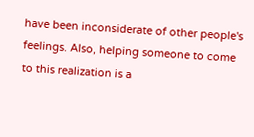have been inconsiderate of other people's feelings. Also, helping someone to come to this realization is a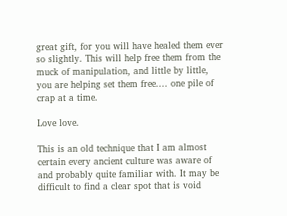great gift, for you will have healed them ever so slightly. This will help free them from the muck of manipulation, and little by little, you are helping set them free.... one pile of crap at a time.

Love love.

This is an old technique that I am almost certain every ancient culture was aware of and probably quite familiar with. It may be difficult to find a clear spot that is void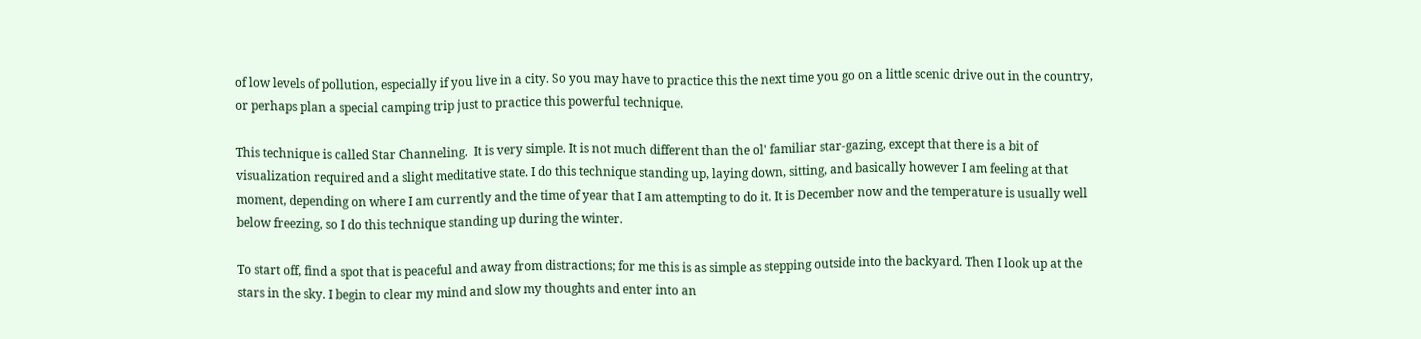of low levels of pollution, especially if you live in a city. So you may have to practice this the next time you go on a little scenic drive out in the country, or perhaps plan a special camping trip just to practice this powerful technique.

This technique is called Star Channeling.  It is very simple. It is not much different than the ol' familiar star-gazing, except that there is a bit of visualization required and a slight meditative state. I do this technique standing up, laying down, sitting, and basically however I am feeling at that moment, depending on where I am currently and the time of year that I am attempting to do it. It is December now and the temperature is usually well below freezing, so I do this technique standing up during the winter.

To start off, find a spot that is peaceful and away from distractions; for me this is as simple as stepping outside into the backyard. Then I look up at the stars in the sky. I begin to clear my mind and slow my thoughts and enter into an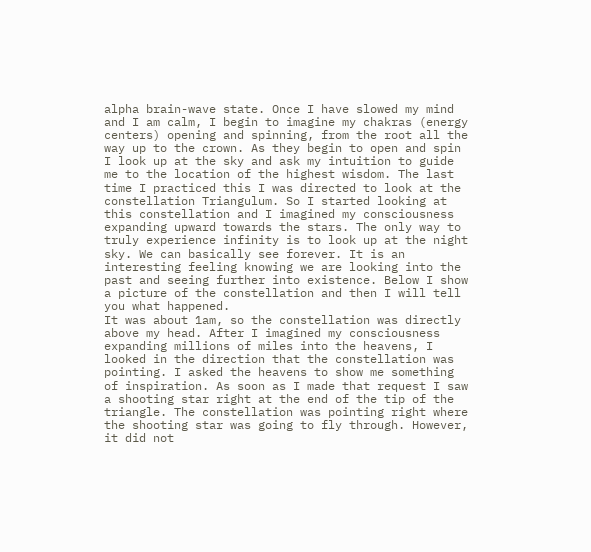alpha brain-wave state. Once I have slowed my mind and I am calm, I begin to imagine my chakras (energy centers) opening and spinning, from the root all the way up to the crown. As they begin to open and spin I look up at the sky and ask my intuition to guide me to the location of the highest wisdom. The last time I practiced this I was directed to look at the constellation Triangulum. So I started looking at this constellation and I imagined my consciousness expanding upward towards the stars. The only way to truly experience infinity is to look up at the night sky. We can basically see forever. It is an interesting feeling knowing we are looking into the past and seeing further into existence. Below I show a picture of the constellation and then I will tell you what happened.
It was about 1am, so the constellation was directly above my head. After I imagined my consciousness expanding millions of miles into the heavens, I looked in the direction that the constellation was pointing. I asked the heavens to show me something of inspiration. As soon as I made that request I saw a shooting star right at the end of the tip of the triangle. The constellation was pointing right where the shooting star was going to fly through. However, it did not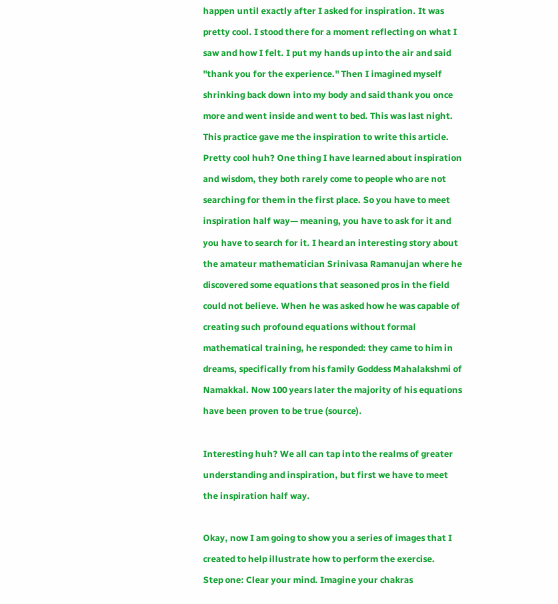happen until exactly after I asked for inspiration. It was pretty cool. I stood there for a moment reflecting on what I saw and how I felt. I put my hands up into the air and said "thank you for the experience." Then I imagined myself shrinking back down into my body and said thank you once more and went inside and went to bed. This was last night. This practice gave me the inspiration to write this article. Pretty cool huh? One thing I have learned about inspiration and wisdom, they both rarely come to people who are not searching for them in the first place. So you have to meet inspiration half way— meaning, you have to ask for it and you have to search for it. I heard an interesting story about the amateur mathematician Srinivasa Ramanujan where he discovered some equations that seasoned pros in the field could not believe. When he was asked how he was capable of creating such profound equations without formal mathematical training, he responded: they came to him in dreams, specifically from his family Goddess Mahalakshmi of Namakkal. Now 100 years later the majority of his equations have been proven to be true (source).

Interesting huh? We all can tap into the realms of greater understanding and inspiration, but first we have to meet the inspiration half way.

Okay, now I am going to show you a series of images that I created to help illustrate how to perform the exercise.
Step one: Clear your mind. Imagine your chakras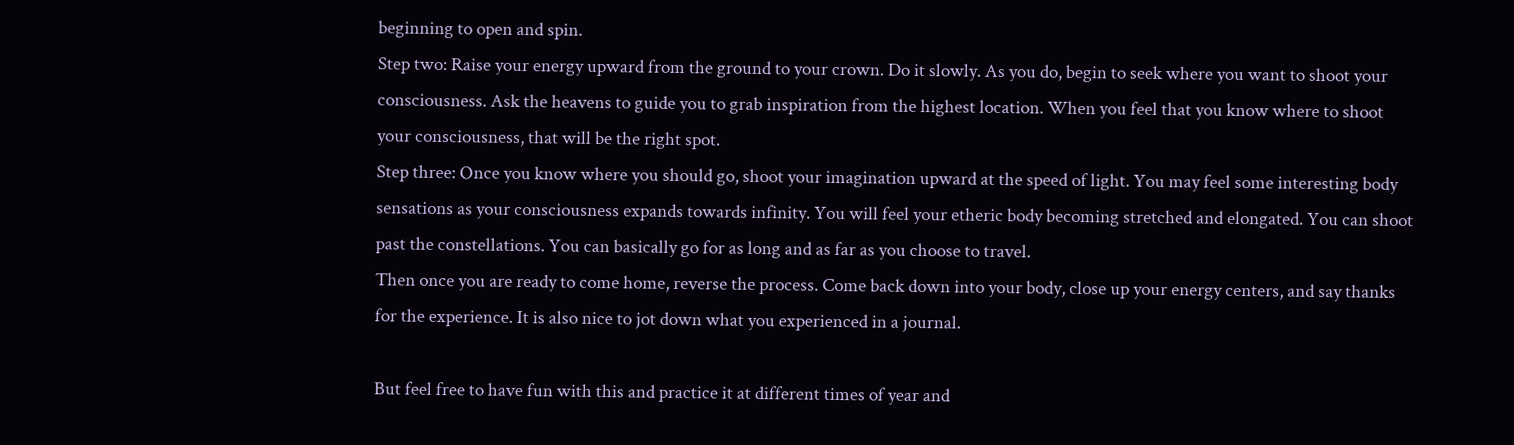beginning to open and spin.
Step two: Raise your energy upward from the ground to your crown. Do it slowly. As you do, begin to seek where you want to shoot your consciousness. Ask the heavens to guide you to grab inspiration from the highest location. When you feel that you know where to shoot your consciousness, that will be the right spot.
Step three: Once you know where you should go, shoot your imagination upward at the speed of light. You may feel some interesting body sensations as your consciousness expands towards infinity. You will feel your etheric body becoming stretched and elongated. You can shoot past the constellations. You can basically go for as long and as far as you choose to travel.
Then once you are ready to come home, reverse the process. Come back down into your body, close up your energy centers, and say thanks for the experience. It is also nice to jot down what you experienced in a journal.

But feel free to have fun with this and practice it at different times of year and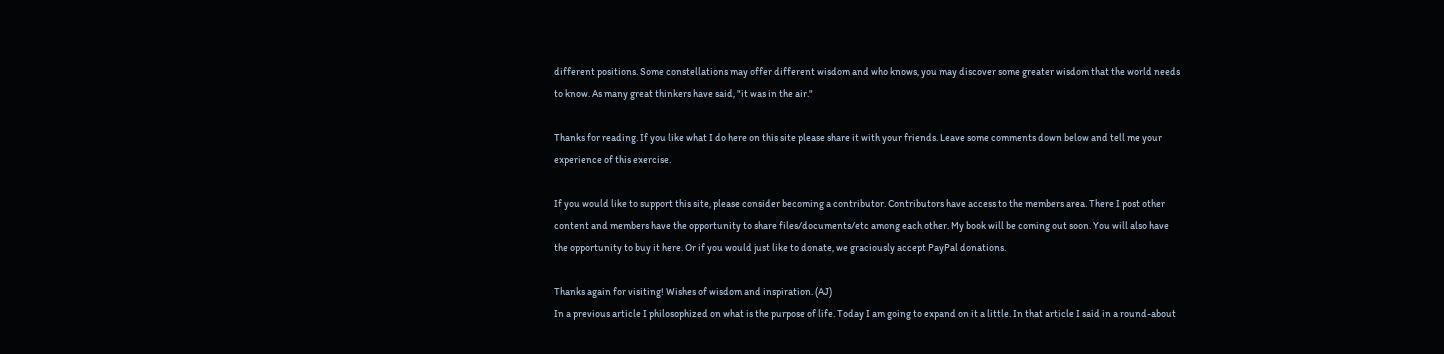different positions. Some constellations may offer different wisdom and who knows, you may discover some greater wisdom that the world needs to know. As many great thinkers have said, "it was in the air."

Thanks for reading. If you like what I do here on this site please share it with your friends. Leave some comments down below and tell me your experience of this exercise.

If you would like to support this site, please consider becoming a contributor. Contributors have access to the members area. There I post other content and members have the opportunity to share files/documents/etc among each other. My book will be coming out soon. You will also have the opportunity to buy it here. Or if you would just like to donate, we graciously accept PayPal donations.

Thanks again for visiting! Wishes of wisdom and inspiration. (AJ)
In a previous article I philosophized on what is the purpose of life. Today I am going to expand on it a little. In that article I said in a round-about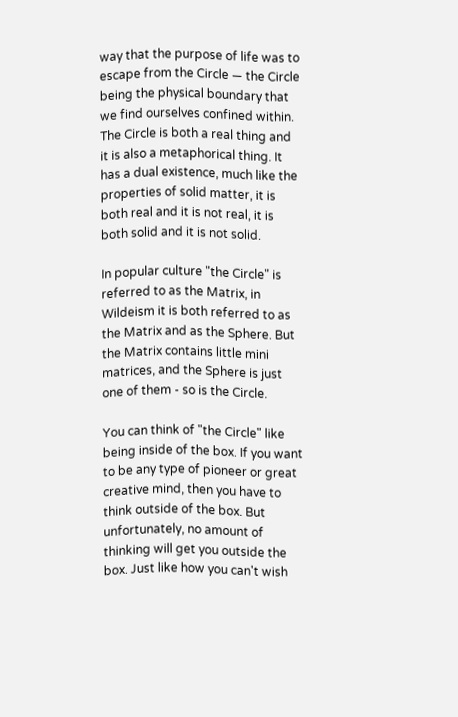way that the purpose of life was to escape from the Circle — the Circle being the physical boundary that we find ourselves confined within. The Circle is both a real thing and it is also a metaphorical thing. It has a dual existence, much like the properties of solid matter, it is both real and it is not real, it is both solid and it is not solid.

In popular culture "the Circle" is referred to as the Matrix, in Wildeism it is both referred to as the Matrix and as the Sphere. But the Matrix contains little mini matrices, and the Sphere is just one of them - so is the Circle.

You can think of "the Circle" like being inside of the box. If you want to be any type of pioneer or great creative mind, then you have to think outside of the box. But unfortunately, no amount of thinking will get you outside the box. Just like how you can't wish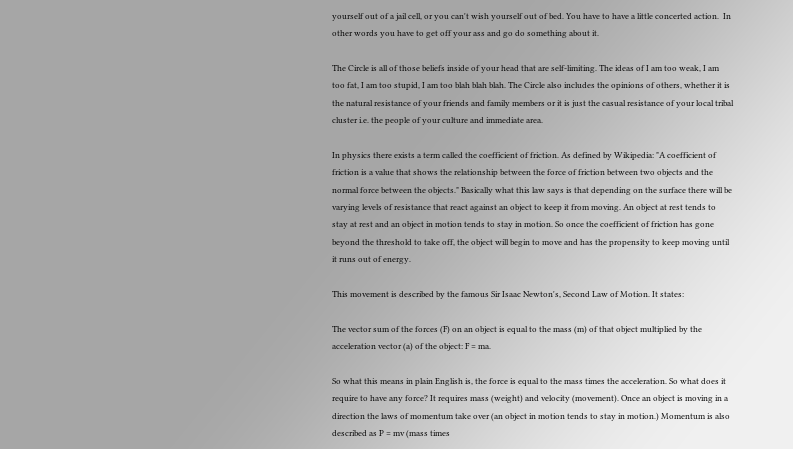yourself out of a jail cell, or you can't wish yourself out of bed. You have to have a little concerted action.  In other words you have to get off your ass and go do something about it.

The Circle is all of those beliefs inside of your head that are self-limiting. The ideas of I am too weak, I am too fat, I am too stupid, I am too blah blah blah. The Circle also includes the opinions of others, whether it is the natural resistance of your friends and family members or it is just the casual resistance of your local tribal cluster i.e. the people of your culture and immediate area.

In physics there exists a term called the coefficient of friction. As defined by Wikipedia: "A coefficient of friction is a value that shows the relationship between the force of friction between two objects and the normal force between the objects." Basically what this law says is that depending on the surface there will be varying levels of resistance that react against an object to keep it from moving. An object at rest tends to stay at rest and an object in motion tends to stay in motion. So once the coefficient of friction has gone beyond the threshold to take off, the object will begin to move and has the propensity to keep moving until it runs out of energy.

This movement is described by the famous Sir Isaac Newton's, Second Law of Motion. It states:

The vector sum of the forces (F) on an object is equal to the mass (m) of that object multiplied by the acceleration vector (a) of the object: F = ma.

So what this means in plain English is, the force is equal to the mass times the acceleration. So what does it require to have any force? It requires mass (weight) and velocity (movement). Once an object is moving in a direction the laws of momentum take over (an object in motion tends to stay in motion.) Momentum is also described as P = mv (mass times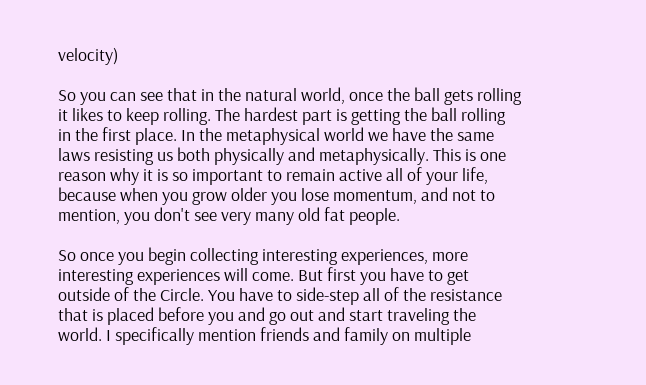velocity)

So you can see that in the natural world, once the ball gets rolling it likes to keep rolling. The hardest part is getting the ball rolling in the first place. In the metaphysical world we have the same laws resisting us both physically and metaphysically. This is one reason why it is so important to remain active all of your life, because when you grow older you lose momentum, and not to mention, you don't see very many old fat people.

So once you begin collecting interesting experiences, more interesting experiences will come. But first you have to get outside of the Circle. You have to side-step all of the resistance that is placed before you and go out and start traveling the world. I specifically mention friends and family on multiple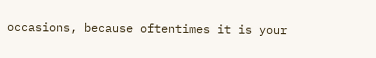occasions, because oftentimes it is your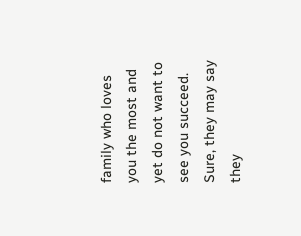family who loves you the most and yet do not want to see you succeed. Sure, they may say they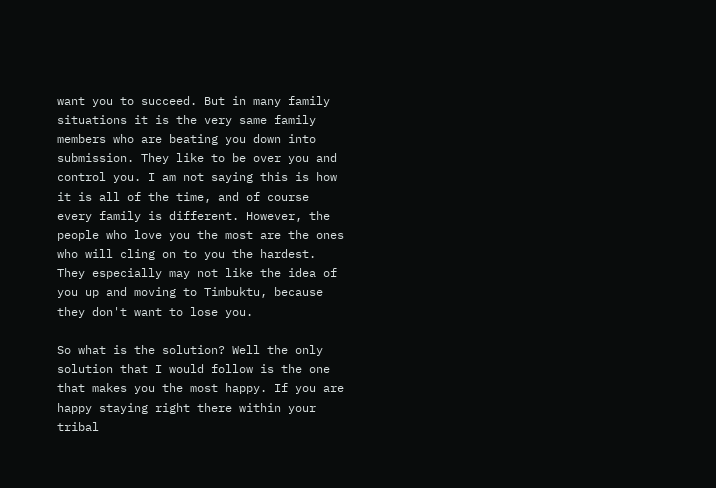want you to succeed. But in many family situations it is the very same family members who are beating you down into submission. They like to be over you and control you. I am not saying this is how it is all of the time, and of course every family is different. However, the people who love you the most are the ones who will cling on to you the hardest. They especially may not like the idea of you up and moving to Timbuktu, because they don't want to lose you.

So what is the solution? Well the only solution that I would follow is the one that makes you the most happy. If you are happy staying right there within your tribal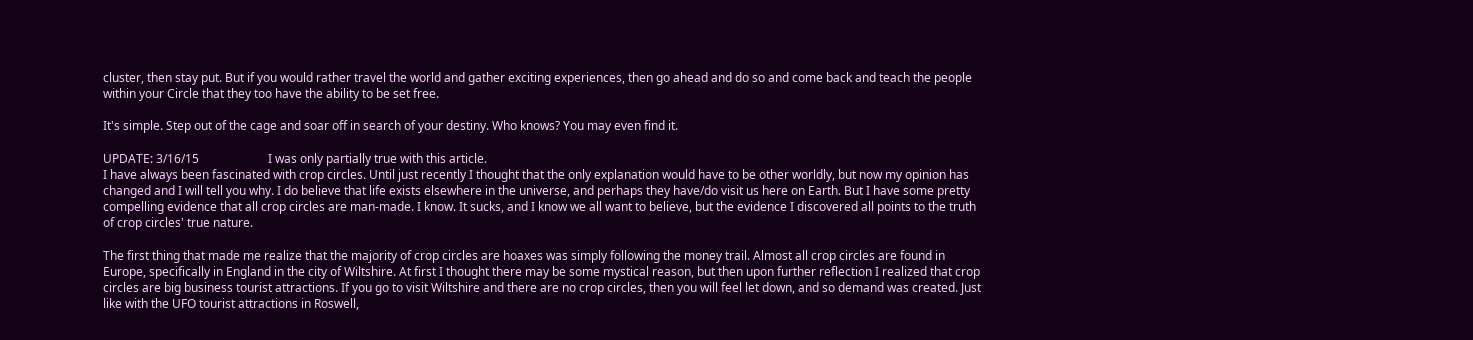cluster, then stay put. But if you would rather travel the world and gather exciting experiences, then go ahead and do so and come back and teach the people within your Circle that they too have the ability to be set free.

It's simple. Step out of the cage and soar off in search of your destiny. Who knows? You may even find it.

UPDATE: 3/16/15                       I was only partially true with this article.
I have always been fascinated with crop circles. Until just recently I thought that the only explanation would have to be other worldly, but now my opinion has changed and I will tell you why. I do believe that life exists elsewhere in the universe, and perhaps they have/do visit us here on Earth. But I have some pretty compelling evidence that all crop circles are man-made. I know. It sucks, and I know we all want to believe, but the evidence I discovered all points to the truth of crop circles' true nature.

The first thing that made me realize that the majority of crop circles are hoaxes was simply following the money trail. Almost all crop circles are found in Europe, specifically in England in the city of Wiltshire. At first I thought there may be some mystical reason, but then upon further reflection I realized that crop circles are big business tourist attractions. If you go to visit Wiltshire and there are no crop circles, then you will feel let down, and so demand was created. Just like with the UFO tourist attractions in Roswell,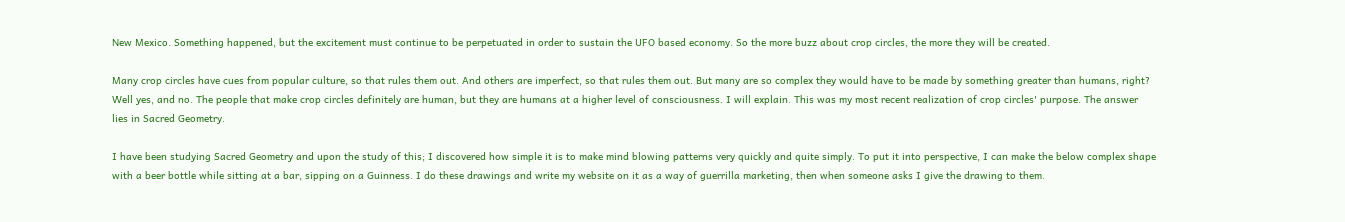New Mexico. Something happened, but the excitement must continue to be perpetuated in order to sustain the UFO based economy. So the more buzz about crop circles, the more they will be created.

Many crop circles have cues from popular culture, so that rules them out. And others are imperfect, so that rules them out. But many are so complex they would have to be made by something greater than humans, right? Well yes, and no. The people that make crop circles definitely are human, but they are humans at a higher level of consciousness. I will explain. This was my most recent realization of crop circles' purpose. The answer lies in Sacred Geometry.

I have been studying Sacred Geometry and upon the study of this; I discovered how simple it is to make mind blowing patterns very quickly and quite simply. To put it into perspective, I can make the below complex shape with a beer bottle while sitting at a bar, sipping on a Guinness. I do these drawings and write my website on it as a way of guerrilla marketing, then when someone asks I give the drawing to them.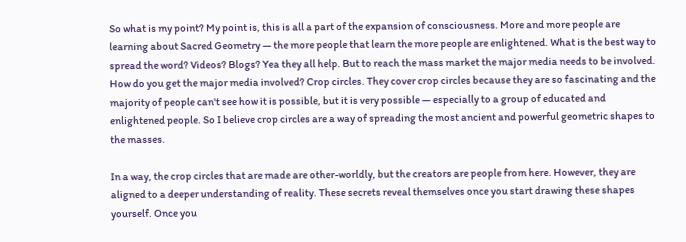So what is my point? My point is, this is all a part of the expansion of consciousness. More and more people are learning about Sacred Geometry — the more people that learn the more people are enlightened. What is the best way to spread the word? Videos? Blogs? Yea they all help. But to reach the mass market the major media needs to be involved. How do you get the major media involved? Crop circles. They cover crop circles because they are so fascinating and the majority of people can't see how it is possible, but it is very possible — especially to a group of educated and enlightened people. So I believe crop circles are a way of spreading the most ancient and powerful geometric shapes to the masses.

In a way, the crop circles that are made are other-worldly, but the creators are people from here. However, they are aligned to a deeper understanding of reality. These secrets reveal themselves once you start drawing these shapes yourself. Once you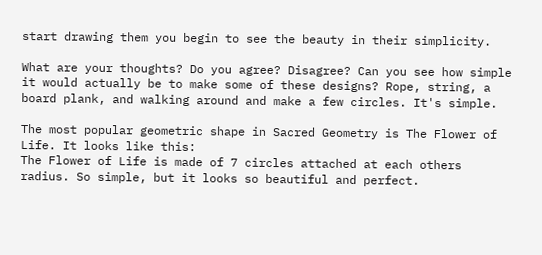start drawing them you begin to see the beauty in their simplicity.

What are your thoughts? Do you agree? Disagree? Can you see how simple it would actually be to make some of these designs? Rope, string, a board plank, and walking around and make a few circles. It's simple.

The most popular geometric shape in Sacred Geometry is The Flower of Life. It looks like this:
The Flower of Life is made of 7 circles attached at each others radius. So simple, but it looks so beautiful and perfect.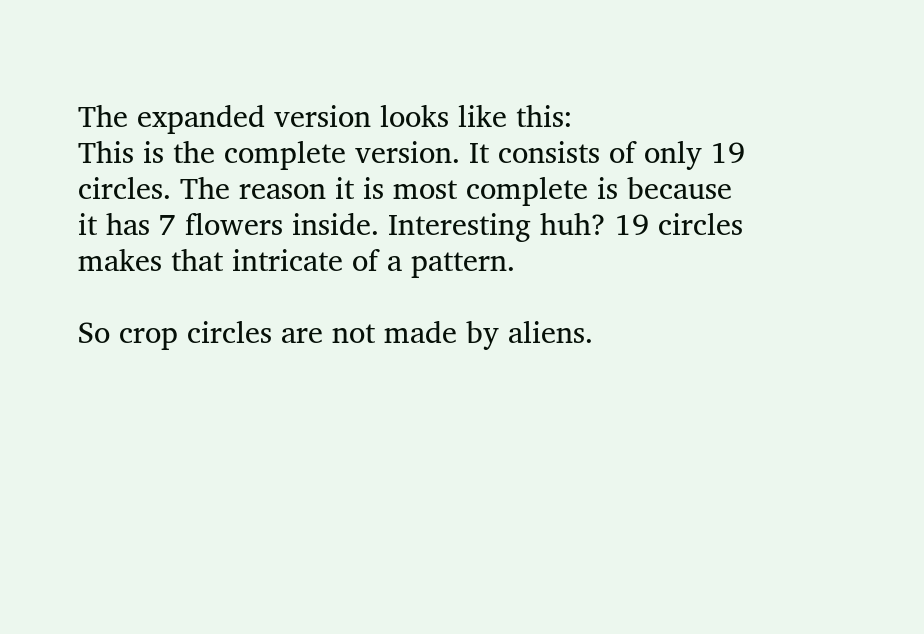The expanded version looks like this:
This is the complete version. It consists of only 19 circles. The reason it is most complete is because it has 7 flowers inside. Interesting huh? 19 circles makes that intricate of a pattern.

So crop circles are not made by aliens.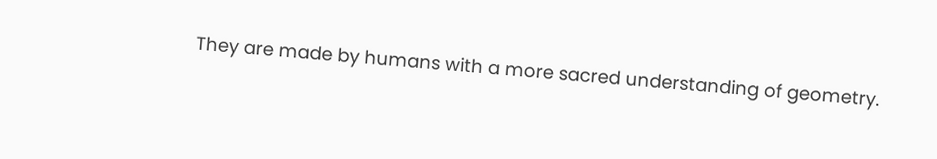They are made by humans with a more sacred understanding of geometry.